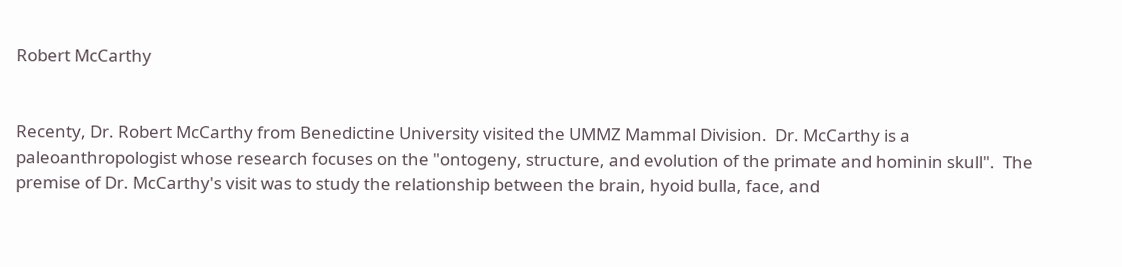Robert McCarthy


Recenty, Dr. Robert McCarthy from Benedictine University visited the UMMZ Mammal Division.  Dr. McCarthy is a paleoanthropologist whose research focuses on the "ontogeny, structure, and evolution of the primate and hominin skull".  The premise of Dr. McCarthy's visit was to study the relationship between the brain, hyoid bulla, face, and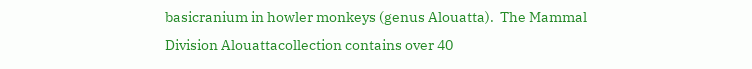basicranium in howler monkeys (genus Alouatta).  The Mammal Division Alouattacollection contains over 40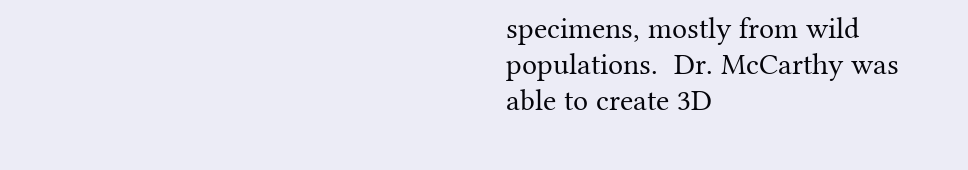specimens, mostly from wild populations.  Dr. McCarthy was able to create 3D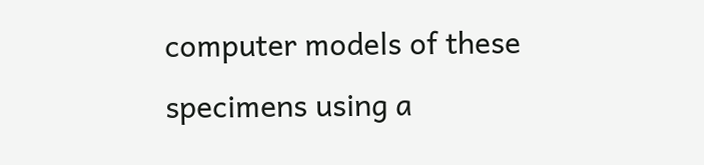computer models of these specimens using a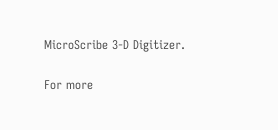MicroScribe 3-D Digitizer.

For more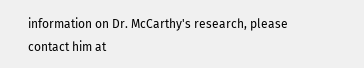information on Dr. McCarthy's research, please contact him at